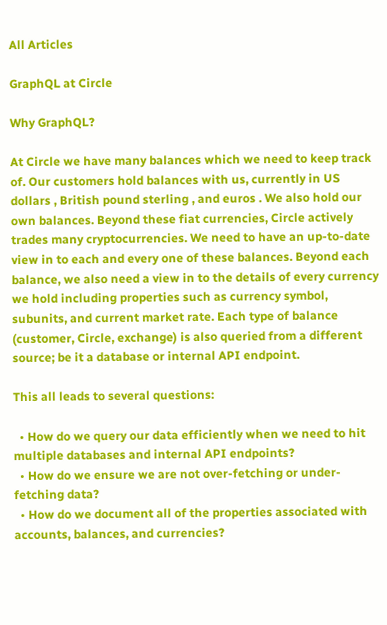All Articles

GraphQL at Circle

Why GraphQL?

At Circle we have many balances which we need to keep track of. Our customers hold balances with us, currently in US dollars , British pound sterling , and euros . We also hold our own balances. Beyond these fiat currencies, Circle actively trades many cryptocurrencies. We need to have an up-to-date view in to each and every one of these balances. Beyond each balance, we also need a view in to the details of every currency we hold including properties such as currency symbol, subunits, and current market rate. Each type of balance (customer, Circle, exchange) is also queried from a different source; be it a database or internal API endpoint.

This all leads to several questions:

  • How do we query our data efficiently when we need to hit multiple databases and internal API endpoints?
  • How do we ensure we are not over-fetching or under-fetching data?
  • How do we document all of the properties associated with accounts, balances, and currencies?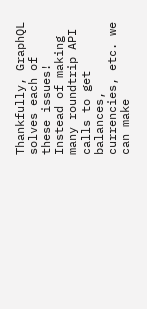Thankfully, GraphQL solves each of these issues! Instead of making many roundtrip API calls to get balances, currencies, etc. we can make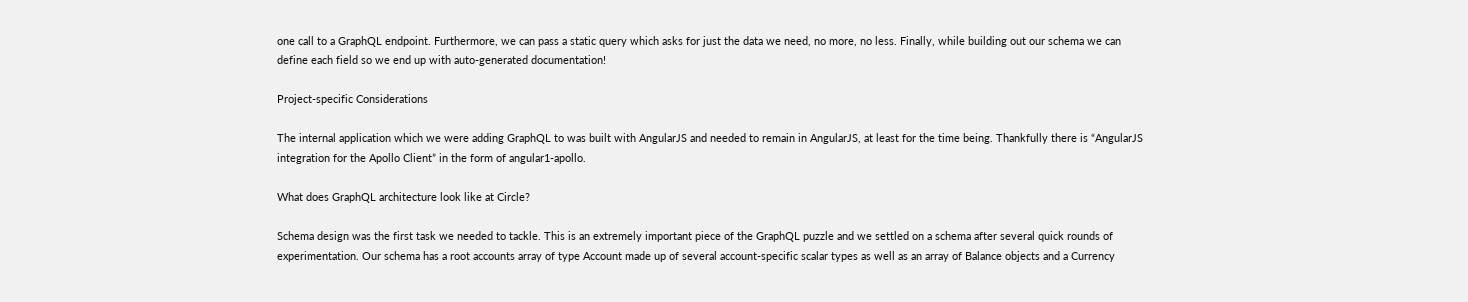one call to a GraphQL endpoint. Furthermore, we can pass a static query which asks for just the data we need, no more, no less. Finally, while building out our schema we can define each field so we end up with auto-generated documentation!

Project-specific Considerations

The internal application which we were adding GraphQL to was built with AngularJS and needed to remain in AngularJS, at least for the time being. Thankfully there is “AngularJS integration for the Apollo Client” in the form of angular1-apollo.

What does GraphQL architecture look like at Circle?

Schema design was the first task we needed to tackle. This is an extremely important piece of the GraphQL puzzle and we settled on a schema after several quick rounds of experimentation. Our schema has a root accounts array of type Account made up of several account-specific scalar types as well as an array of Balance objects and a Currency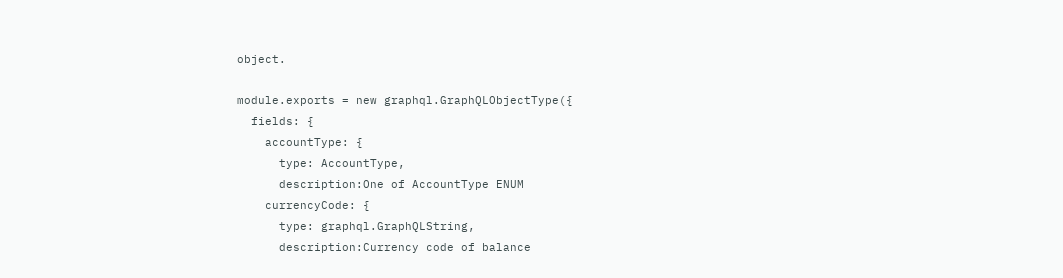object.

module.exports = new graphql.GraphQLObjectType({
  fields: {
    accountType: {
      type: AccountType,
      description:One of AccountType ENUM
    currencyCode: {
      type: graphql.GraphQLString,
      description:Currency code of balance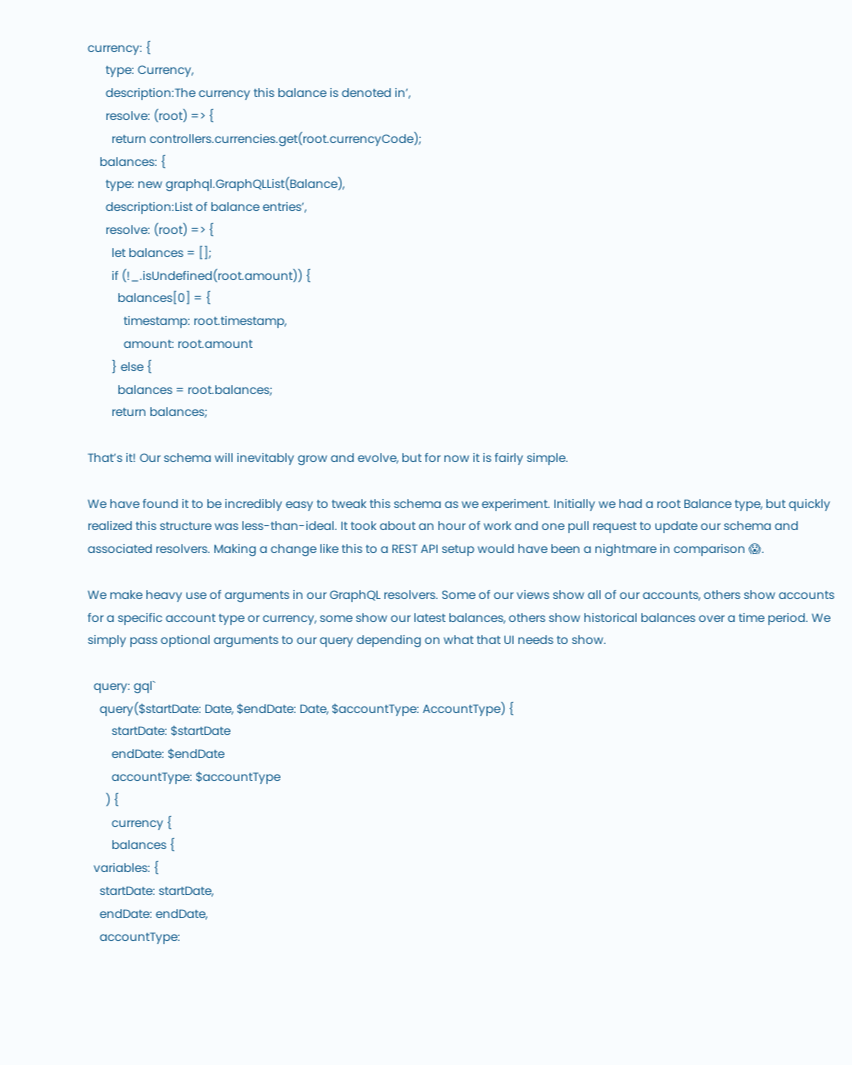currency: {
      type: Currency,
      description:The currency this balance is denoted in’,
      resolve: (root) => {
        return controllers.currencies.get(root.currencyCode);
    balances: {
      type: new graphql.GraphQLList(Balance),
      description:List of balance entries’,
      resolve: (root) => {
        let balances = [];
        if (!_.isUndefined(root.amount)) {
          balances[0] = {
            timestamp: root.timestamp,
            amount: root.amount
        } else {
          balances = root.balances;
        return balances;

That’s it! Our schema will inevitably grow and evolve, but for now it is fairly simple.

We have found it to be incredibly easy to tweak this schema as we experiment. Initially we had a root Balance type, but quickly realized this structure was less-than-ideal. It took about an hour of work and one pull request to update our schema and associated resolvers. Making a change like this to a REST API setup would have been a nightmare in comparison 😱.

We make heavy use of arguments in our GraphQL resolvers. Some of our views show all of our accounts, others show accounts for a specific account type or currency, some show our latest balances, others show historical balances over a time period. We simply pass optional arguments to our query depending on what that UI needs to show.

  query: gql`
    query($startDate: Date, $endDate: Date, $accountType: AccountType) {
        startDate: $startDate
        endDate: $endDate
        accountType: $accountType
      ) {
        currency {
        balances {
  variables: {
    startDate: startDate,
    endDate: endDate,
    accountType: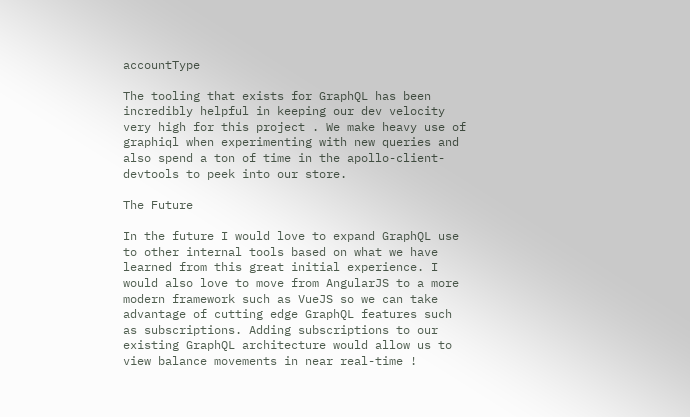accountType

The tooling that exists for GraphQL has been incredibly helpful in keeping our dev velocity very high for this project . We make heavy use of graphiql when experimenting with new queries and also spend a ton of time in the apollo-client-devtools to peek into our store.

The Future

In the future I would love to expand GraphQL use to other internal tools based on what we have learned from this great initial experience. I would also love to move from AngularJS to a more modern framework such as VueJS so we can take advantage of cutting edge GraphQL features such as subscriptions. Adding subscriptions to our existing GraphQL architecture would allow us to view balance movements in near real-time !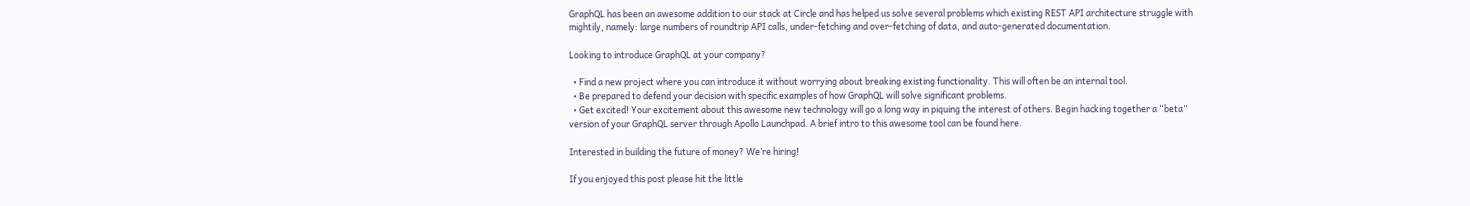GraphQL has been an awesome addition to our stack at Circle and has helped us solve several problems which existing REST API architecture struggle with mightily, namely: large numbers of roundtrip API calls, under-fetching and over-fetching of data, and auto-generated documentation.

Looking to introduce GraphQL at your company?

  • Find a new project where you can introduce it without worrying about breaking existing functionality. This will often be an internal tool.
  • Be prepared to defend your decision with specific examples of how GraphQL will solve significant problems.
  • Get excited! Your excitement about this awesome new technology will go a long way in piquing the interest of others. Begin hacking together a “beta” version of your GraphQL server through Apollo Launchpad. A brief intro to this awesome tool can be found here.

Interested in building the future of money? We’re hiring!

If you enjoyed this post please hit the little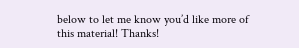below to let me know you’d like more of this material! Thanks!